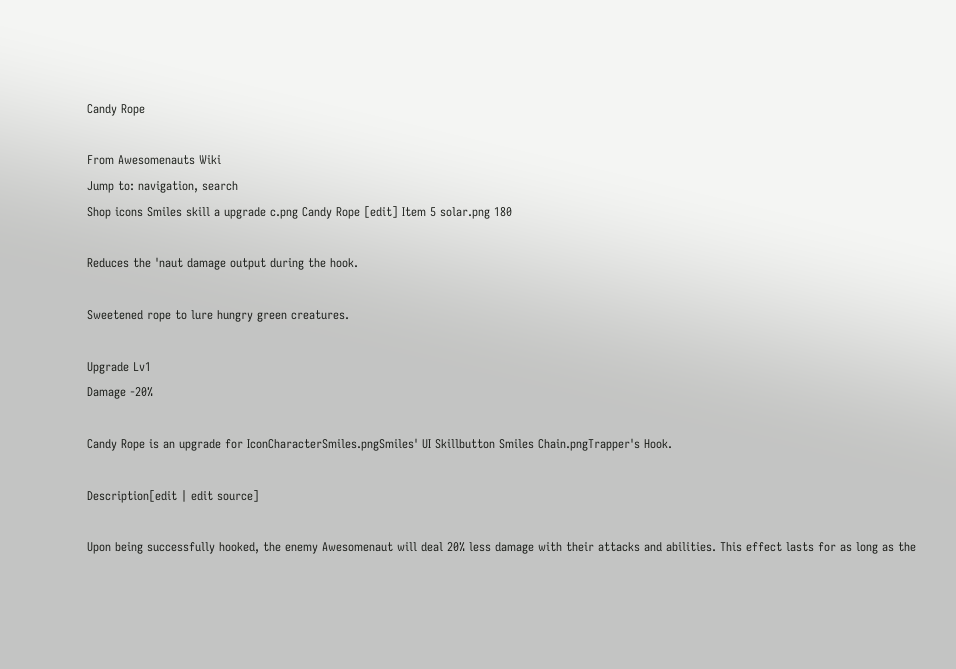Candy Rope

From Awesomenauts Wiki
Jump to: navigation, search
Shop icons Smiles skill a upgrade c.png Candy Rope [edit] Item 5 solar.png 180

Reduces the 'naut damage output during the hook.

Sweetened rope to lure hungry green creatures.

Upgrade Lv1
Damage -20%

Candy Rope is an upgrade for IconCharacterSmiles.pngSmiles' UI Skillbutton Smiles Chain.pngTrapper's Hook.

Description[edit | edit source]

Upon being successfully hooked, the enemy Awesomenaut will deal 20% less damage with their attacks and abilities. This effect lasts for as long as the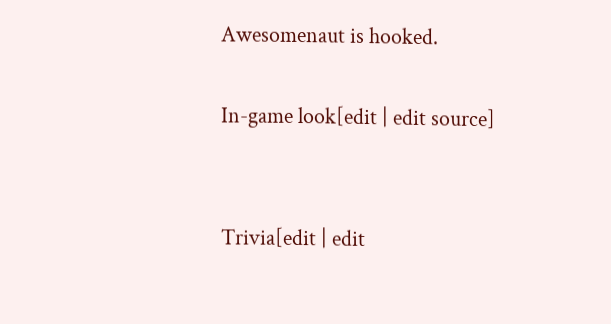Awesomenaut is hooked.

In-game look[edit | edit source]


Trivia[edit | edit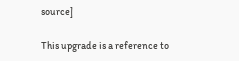source]

This upgrade is a reference to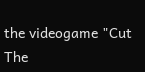the videogame "Cut The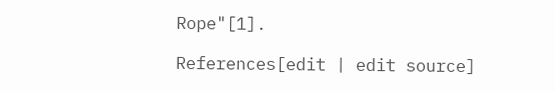Rope"[1].

References[edit | edit source]